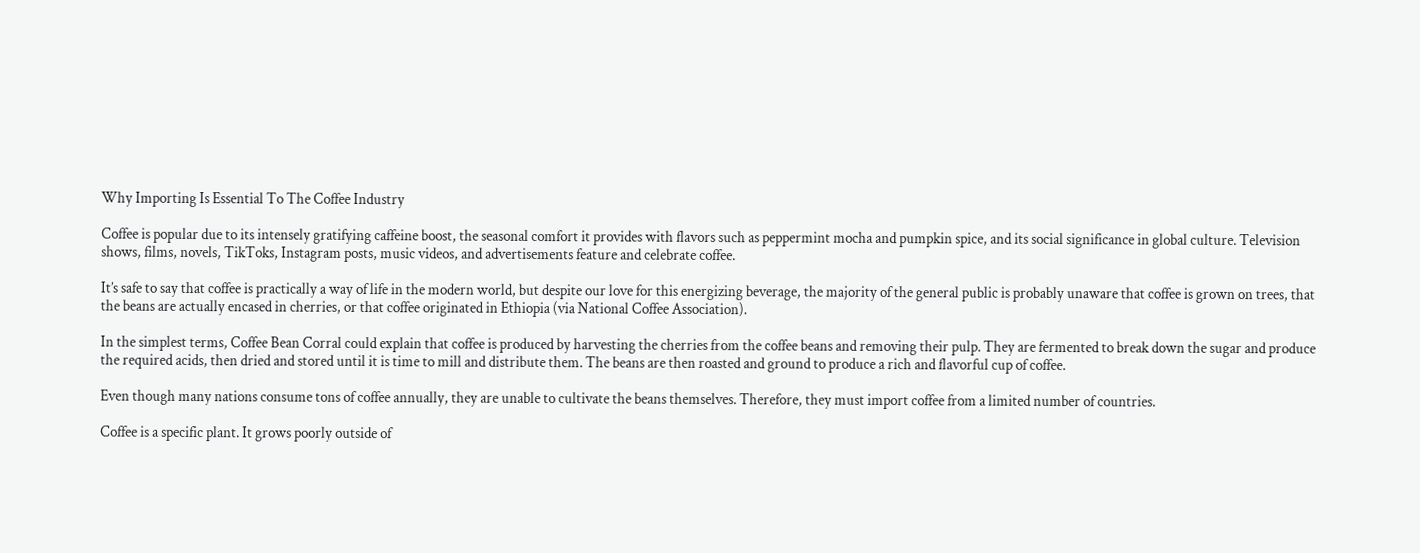Why Importing Is Essential To The Coffee Industry

Coffee is popular due to its intensely gratifying caffeine boost, the seasonal comfort it provides with flavors such as peppermint mocha and pumpkin spice, and its social significance in global culture. Television shows, films, novels, TikToks, Instagram posts, music videos, and advertisements feature and celebrate coffee.

It’s safe to say that coffee is practically a way of life in the modern world, but despite our love for this energizing beverage, the majority of the general public is probably unaware that coffee is grown on trees, that the beans are actually encased in cherries, or that coffee originated in Ethiopia (via National Coffee Association).

In the simplest terms, Coffee Bean Corral could explain that coffee is produced by harvesting the cherries from the coffee beans and removing their pulp. They are fermented to break down the sugar and produce the required acids, then dried and stored until it is time to mill and distribute them. The beans are then roasted and ground to produce a rich and flavorful cup of coffee.

Even though many nations consume tons of coffee annually, they are unable to cultivate the beans themselves. Therefore, they must import coffee from a limited number of countries.

Coffee is a specific plant. It grows poorly outside of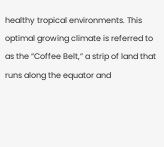healthy tropical environments. This optimal growing climate is referred to as the “Coffee Belt,” a strip of land that runs along the equator and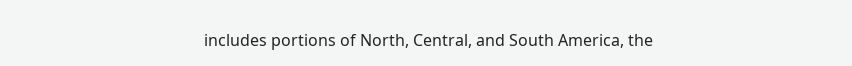includes portions of North, Central, and South America, the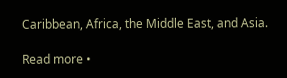Caribbean, Africa, the Middle East, and Asia.

Read more •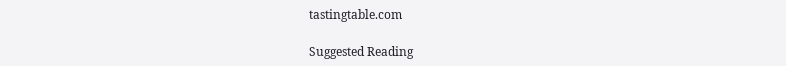tastingtable.com

Suggested Reading